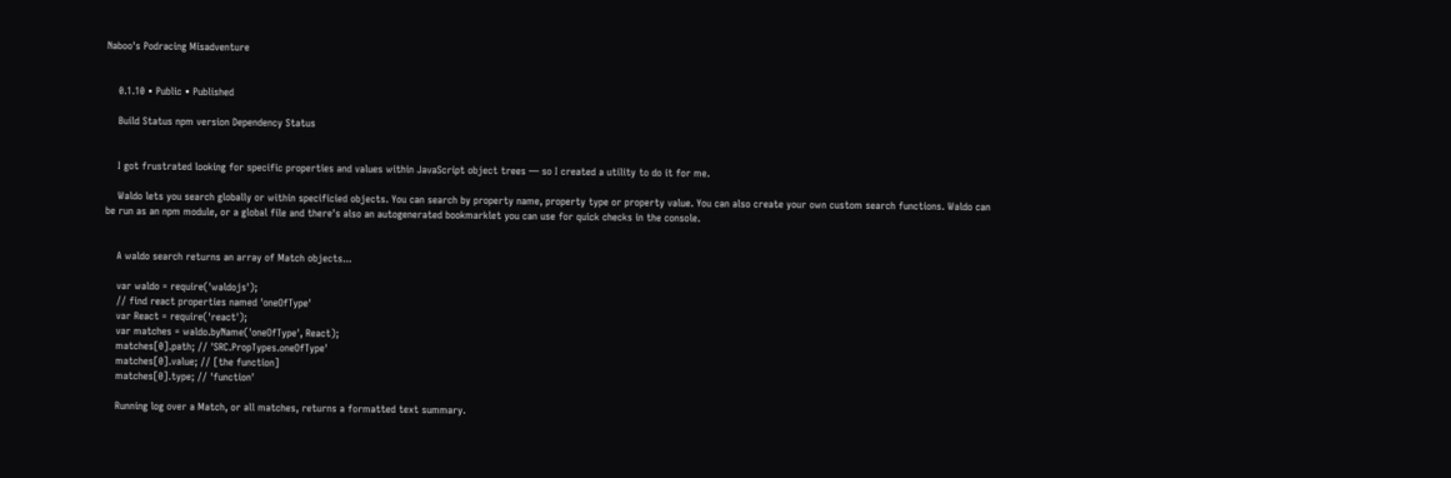Naboo's Podracing Misadventure


    0.1.10 • Public • Published

    Build Status npm version Dependency Status


    I got frustrated looking for specific properties and values within JavaScript object trees — so I created a utility to do it for me.

    Waldo lets you search globally or within specificied objects. You can search by property name, property type or property value. You can also create your own custom search functions. Waldo can be run as an npm module, or a global file and there's also an autogenerated bookmarklet you can use for quick checks in the console.


    A waldo search returns an array of Match objects...

    var waldo = require('waldojs');
    // find react properties named 'oneOfType'
    var React = require('react');
    var matches = waldo.byName('oneOfType', React);
    matches[0].path; // 'SRC.PropTypes.oneOfType'
    matches[0].value; // [the function]
    matches[0].type; // 'function'

    Running log over a Match, or all matches, returns a formatted text summary.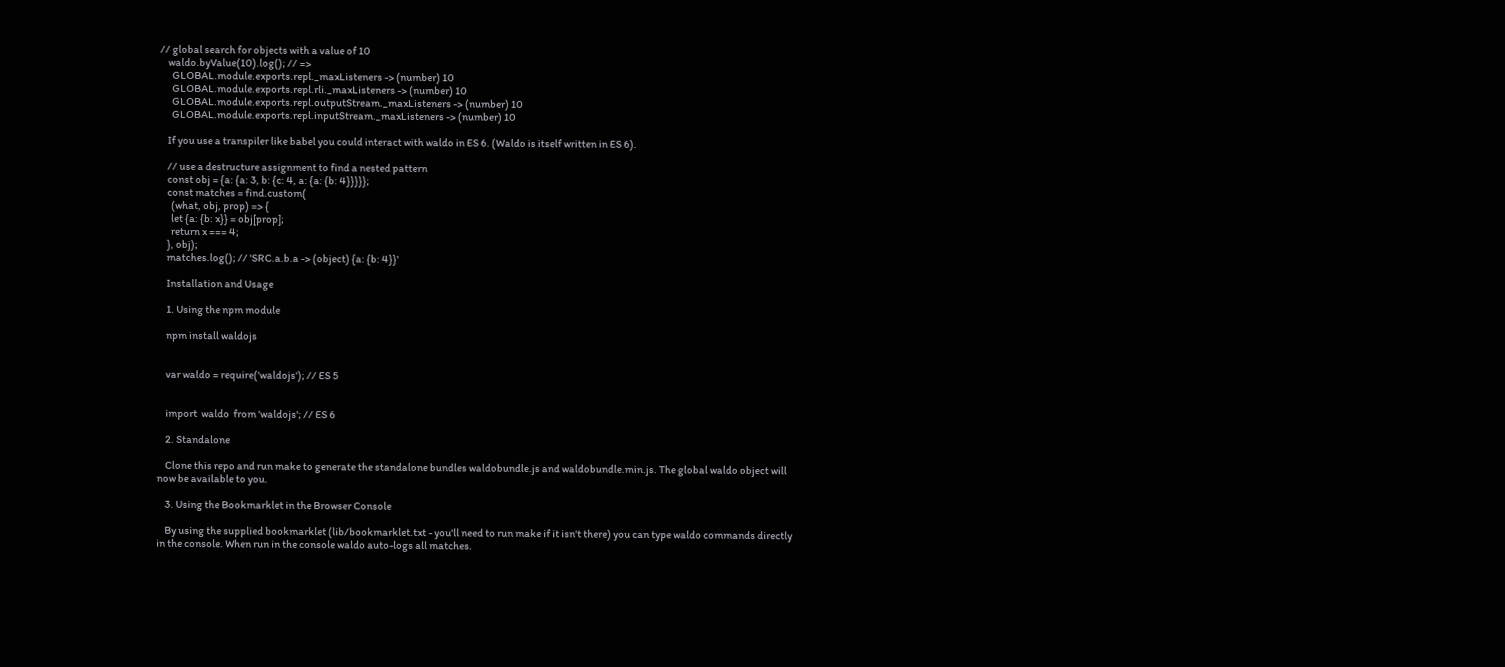// global search for objects with a value of 10
    waldo.byValue(10).log(); // =>
      GLOBAL.module.exports.repl._maxListeners -> (number) 10
      GLOBAL.module.exports.repl.rli._maxListeners -> (number) 10
      GLOBAL.module.exports.repl.outputStream._maxListeners -> (number) 10
      GLOBAL.module.exports.repl.inputStream._maxListeners -> (number) 10

    If you use a transpiler like babel you could interact with waldo in ES 6. (Waldo is itself written in ES 6).

    // use a destructure assignment to find a nested pattern
    const obj = {a: {a: 3, b: {c: 4, a: {a: {b: 4}}}}};
    const matches = find.custom(
      (what, obj, prop) => {
      let {a: {b: x}} = obj[prop];
      return x === 4;
    }, obj);
    matches.log(); // 'SRC.a.b.a -> (object) {a: {b: 4}}'

    Installation and Usage

    1. Using the npm module

    npm install waldojs


    var waldo = require('waldojs'); // ES 5


    import  waldo  from 'waldojs'; // ES 6

    2. Standalone

    Clone this repo and run make to generate the standalone bundles waldobundle.js and waldobundle.min.js. The global waldo object will now be available to you.

    3. Using the Bookmarklet in the Browser Console

    By using the supplied bookmarklet (lib/bookmarklet.txt - you'll need to run make if it isn't there) you can type waldo commands directly in the console. When run in the console waldo auto-logs all matches.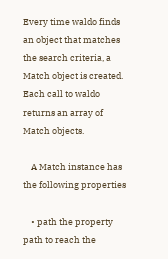Every time waldo finds an object that matches the search criteria, a Match object is created. Each call to waldo returns an array of Match objects.

    A Match instance has the following properties

    • path the property path to reach the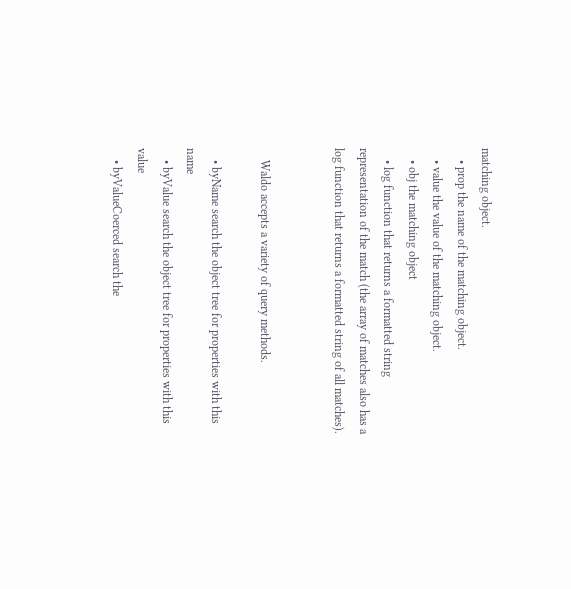matching object.
    • prop the name of the matching object.
    • value the value of the matching object.
    • obj the matching object
    • log function that returns a formatted string representation of the match (the array of matches also has a log function that returns a formatted string of all matches).


    Waldo accepts a variety of query methods.

    • byName search the object tree for properties with this name
    • byValue search the object tree for properties with this value
    • byValueCoerced search the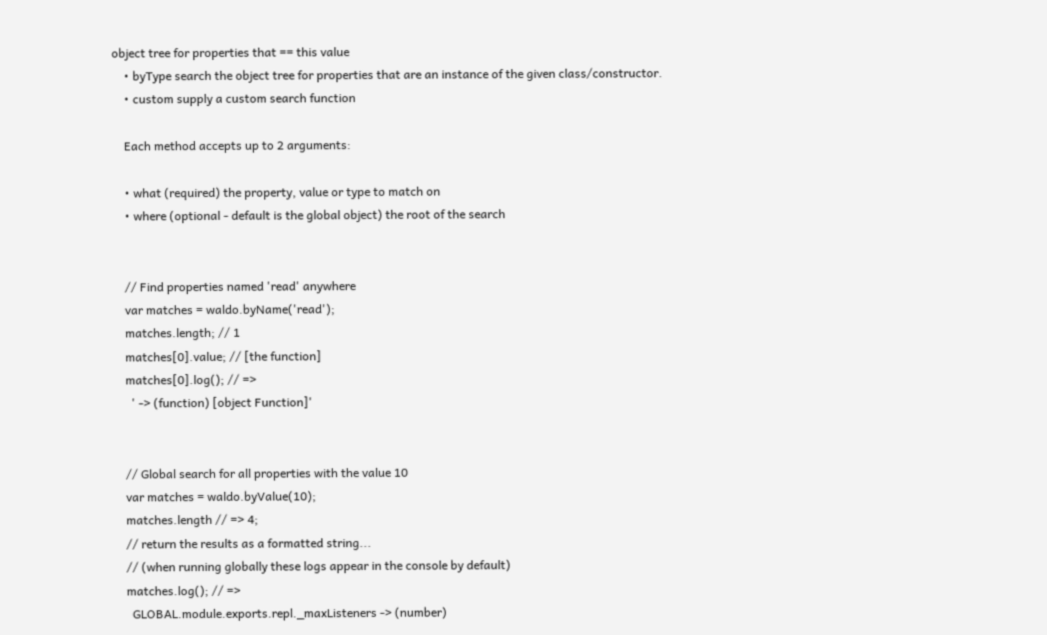object tree for properties that == this value
    • byType search the object tree for properties that are an instance of the given class/constructor.
    • custom supply a custom search function

    Each method accepts up to 2 arguments:

    • what (required) the property, value or type to match on
    • where (optional - default is the global object) the root of the search


    // Find properties named 'read' anywhere
    var matches = waldo.byName('read');
    matches.length; // 1
    matches[0].value; // [the function]
    matches[0].log(); // =>
      ' -> (function) [object Function]'


    // Global search for all properties with the value 10
    var matches = waldo.byValue(10);
    matches.length // => 4;
    // return the results as a formatted string...
    // (when running globally these logs appear in the console by default)
    matches.log(); // =>
      GLOBAL.module.exports.repl._maxListeners -> (number)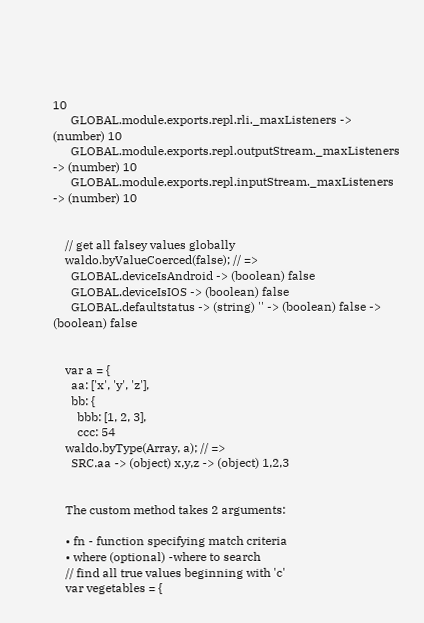10
      GLOBAL.module.exports.repl.rli._maxListeners -> (number) 10
      GLOBAL.module.exports.repl.outputStream._maxListeners -> (number) 10
      GLOBAL.module.exports.repl.inputStream._maxListeners -> (number) 10


    // get all falsey values globally
    waldo.byValueCoerced(false); // =>
      GLOBAL.deviceIsAndroid -> (boolean) false
      GLOBAL.deviceIsIOS -> (boolean) false
      GLOBAL.defaultstatus -> (string) '' -> (boolean) false -> (boolean) false


    var a = {
      aa: ['x', 'y', 'z'],
      bb: {
        bbb: [1, 2, 3],
        ccc: 54
    waldo.byType(Array, a); // =>
      SRC.aa -> (object) x,y,z -> (object) 1,2,3


    The custom method takes 2 arguments:

    • fn - function specifying match criteria
    • where (optional) -where to search
    // find all true values beginning with 'c'
    var vegetables = {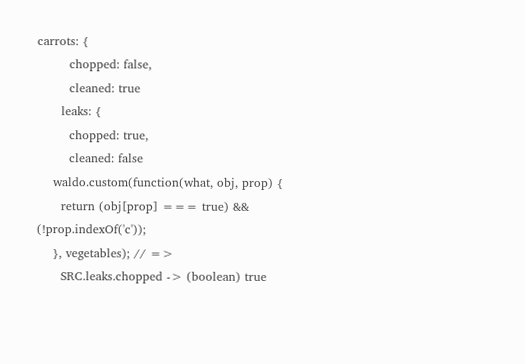carrots: {
        chopped: false,
        cleaned: true
      leaks: {
        chopped: true,
        cleaned: false
    waldo.custom(function(what, obj, prop) {
      return (obj[prop] === true) && (!prop.indexOf('c'));
    }, vegetables); // =>
      SRC.leaks.chopped -> (boolean) true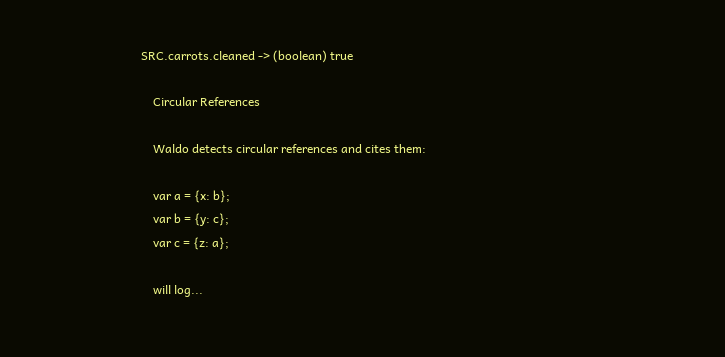SRC.carrots.cleaned -> (boolean) true

    Circular References

    Waldo detects circular references and cites them:

    var a = {x: b};
    var b = {y: c};
    var c = {z: a};

    will log...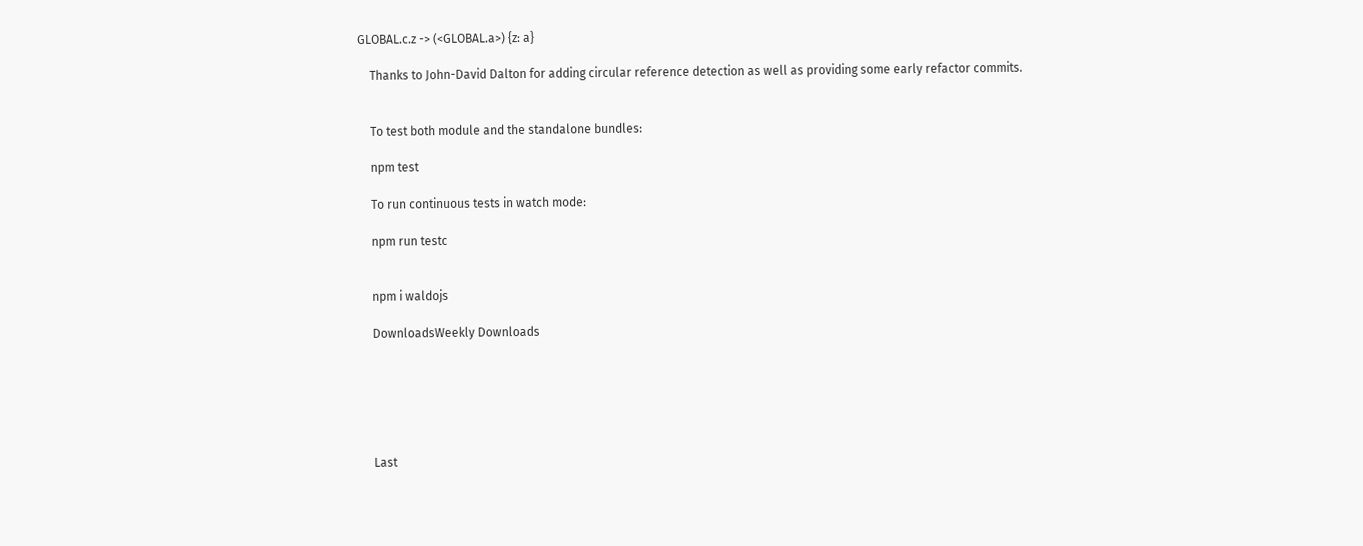GLOBAL.c.z -> (<GLOBAL.a>) {z: a}

    Thanks to John-David Dalton for adding circular reference detection as well as providing some early refactor commits.


    To test both module and the standalone bundles:

    npm test

    To run continuous tests in watch mode:

    npm run testc


    npm i waldojs

    DownloadsWeekly Downloads






    Last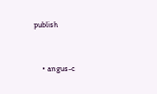publish


    • angus-c